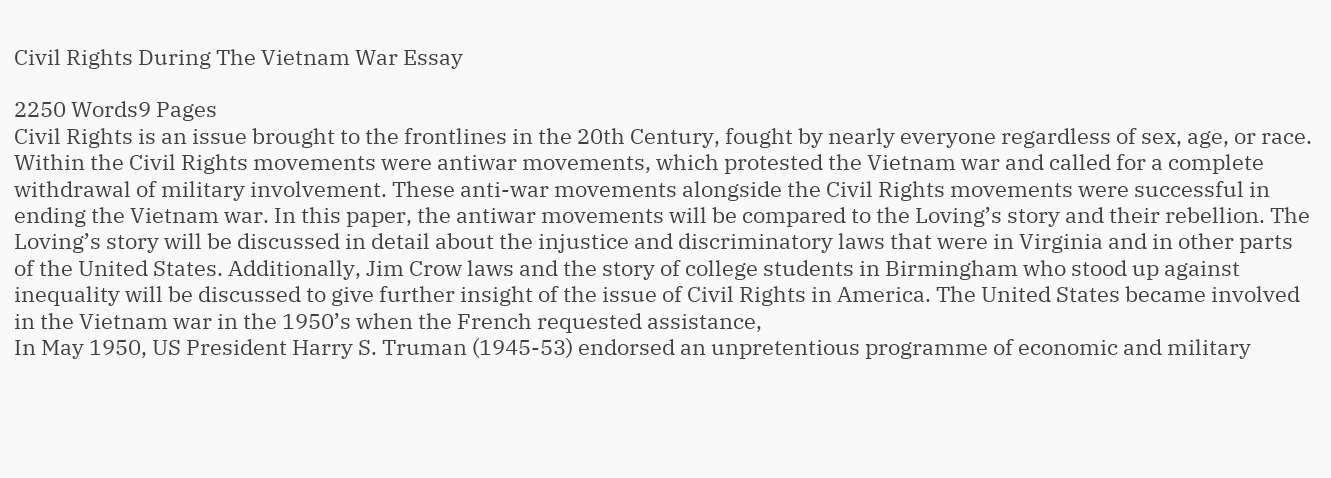Civil Rights During The Vietnam War Essay

2250 Words9 Pages
Civil Rights is an issue brought to the frontlines in the 20th Century, fought by nearly everyone regardless of sex, age, or race. Within the Civil Rights movements were antiwar movements, which protested the Vietnam war and called for a complete withdrawal of military involvement. These anti-war movements alongside the Civil Rights movements were successful in ending the Vietnam war. In this paper, the antiwar movements will be compared to the Loving’s story and their rebellion. The Loving’s story will be discussed in detail about the injustice and discriminatory laws that were in Virginia and in other parts of the United States. Additionally, Jim Crow laws and the story of college students in Birmingham who stood up against inequality will be discussed to give further insight of the issue of Civil Rights in America. The United States became involved in the Vietnam war in the 1950’s when the French requested assistance,
In May 1950, US President Harry S. Truman (1945-53) endorsed an unpretentious programme of economic and military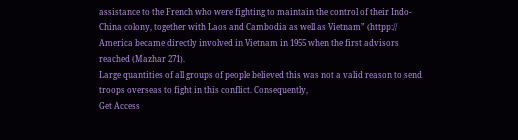assistance to the French who were fighting to maintain the control of their Indo-China colony, together with Laos and Cambodia as well as Vietnam” (httpp:// America became directly involved in Vietnam in 1955 when the first advisors reached (Mazhar 271).
Large quantities of all groups of people believed this was not a valid reason to send troops overseas to fight in this conflict. Consequently,
Get Access